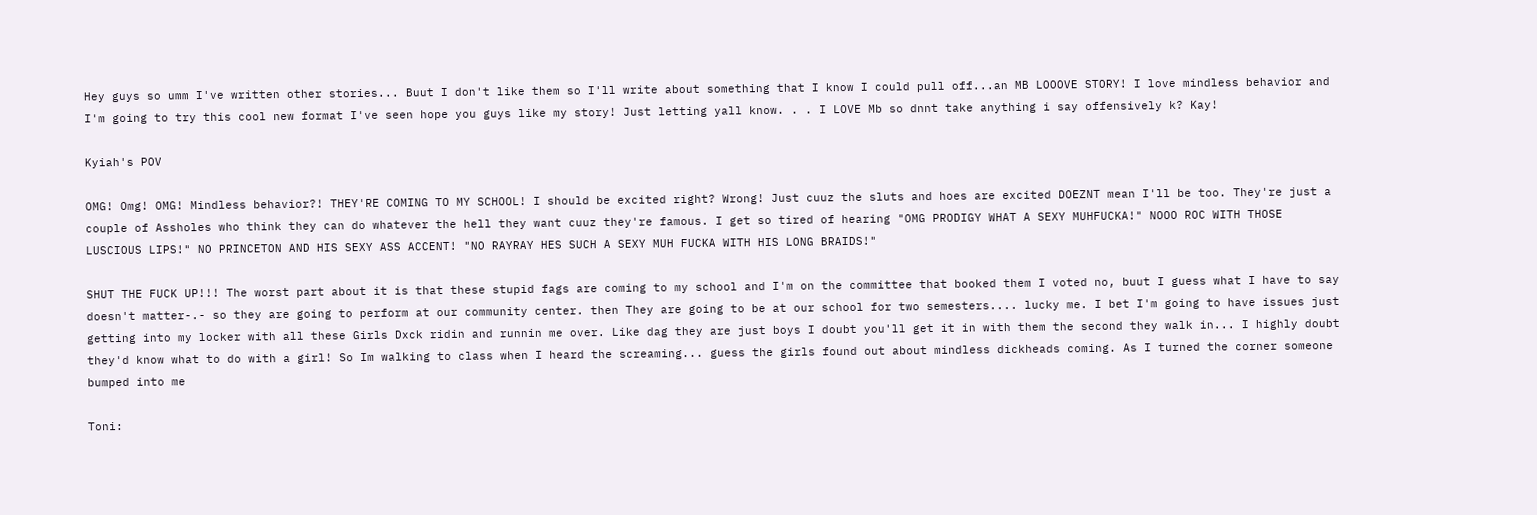Hey guys so umm I've written other stories... Buut I don't like them so I'll write about something that I know I could pull off...an MB LOOOVE STORY! I love mindless behavior and I'm going to try this cool new format I've seen hope you guys like my story! Just letting yall know. . . I LOVE Mb so dnnt take anything i say offensively k? Kay!

Kyiah's POV

OMG! Omg! OMG! Mindless behavior?! THEY'RE COMING TO MY SCHOOL! I should be excited right? Wrong! Just cuuz the sluts and hoes are excited DOEZNT mean I'll be too. They're just a couple of Assholes who think they can do whatever the hell they want cuuz they're famous. I get so tired of hearing "OMG PRODIGY WHAT A SEXY MUHFUCKA!" NOOO ROC WITH THOSE LUSCIOUS LIPS!" NO PRINCETON AND HIS SEXY ASS ACCENT! "NO RAYRAY HES SUCH A SEXY MUH FUCKA WITH HIS LONG BRAIDS!"

SHUT THE FUCK UP!!! The worst part about it is that these stupid fags are coming to my school and I'm on the committee that booked them I voted no, buut I guess what I have to say doesn't matter-.- so they are going to perform at our community center. then They are going to be at our school for two semesters.... lucky me. I bet I'm going to have issues just getting into my locker with all these Girls Dxck ridin and runnin me over. Like dag they are just boys I doubt you'll get it in with them the second they walk in... I highly doubt they'd know what to do with a girl! So Im walking to class when I heard the screaming... guess the girls found out about mindless dickheads coming. As I turned the corner someone bumped into me

Toni: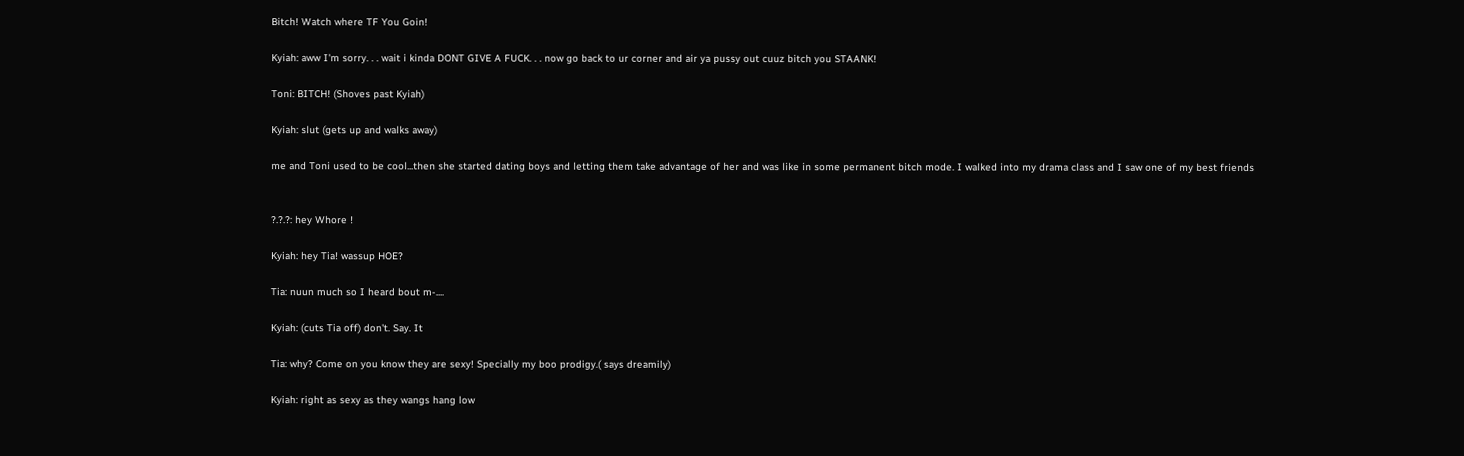Bitch! Watch where TF You Goin!

Kyiah: aww I'm sorry. . . wait i kinda DONT GIVE A FUCK. . . now go back to ur corner and air ya pussy out cuuz bitch you STAANK!

Toni: BITCH! (Shoves past Kyiah)

Kyiah: slut (gets up and walks away)

me and Toni used to be cool...then she started dating boys and letting them take advantage of her and was like in some permanent bitch mode. I walked into my drama class and I saw one of my best friends


?.?.?: hey Whore !

Kyiah: hey Tia! wassup HOE?

Tia: nuun much so I heard bout m-....

Kyiah: (cuts Tia off) don't. Say. It

Tia: why? Come on you know they are sexy! Specially my boo prodigy.( says dreamily)

Kyiah: right as sexy as they wangs hang low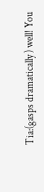Tia:(gasps dramatically ) well! You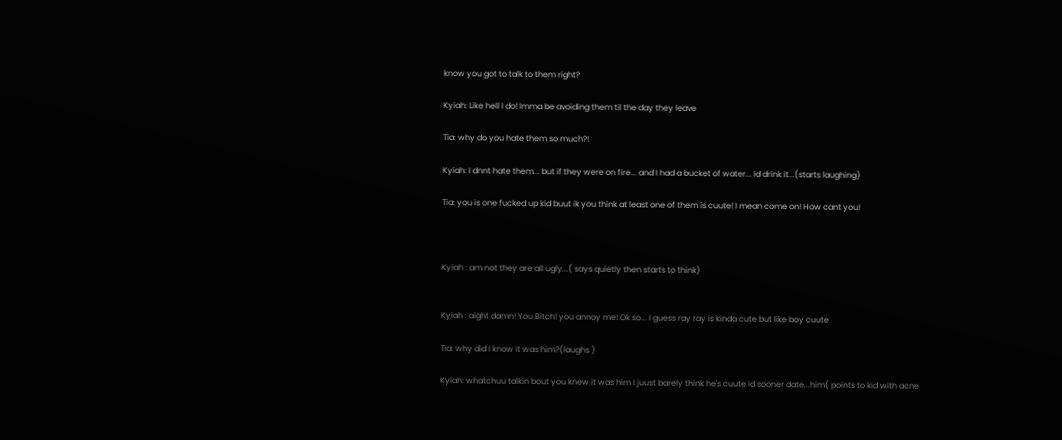know you got to talk to them right?

Kyiah: Like hell I do! Imma be avoiding them til the day they leave

Tia: why do you hate them so much?!

Kyiah: I dnnt hate them... but if they were on fire... and I had a bucket of water... id drink it...(starts laughing)

Tia: you is one fucked up kid buut ik you think at least one of them is cuute! I mean come on! How cant you!



Kyiah : am not they are all ugly...( says quietly then starts to think)


Kyiah : aight damn! You Bitch! you annoy me! Ok so... I guess ray ray is kinda cute but like boy cuute

Tia: why did I know it was him?(laughs )

Kyiah: whatchuu talkin bout you knew it was him I juust barely think he's cuute id sooner date...him( points to kid with acne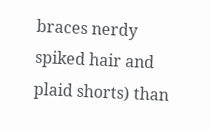braces nerdy spiked hair and plaid shorts) than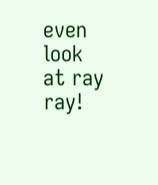even look at ray ray!